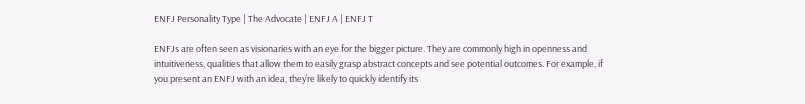ENFJ Personality Type | The Advocate | ENFJ A | ENFJ T

ENFJs are often seen as visionaries with an eye for the bigger picture. They are commonly high in openness and intuitiveness, qualities that allow them to easily grasp abstract concepts and see potential outcomes. For example, if you present an ENFJ with an idea, they’re likely to quickly identify its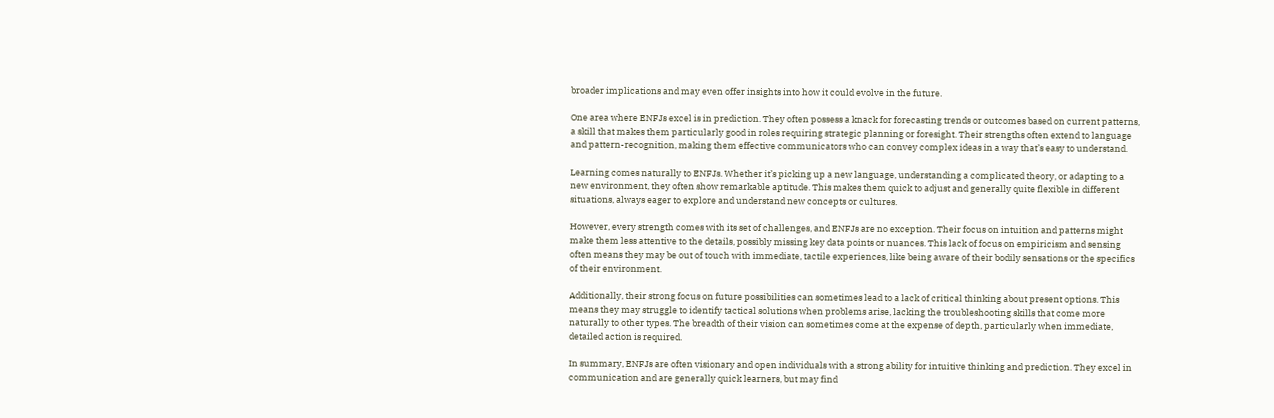broader implications and may even offer insights into how it could evolve in the future.

One area where ENFJs excel is in prediction. They often possess a knack for forecasting trends or outcomes based on current patterns, a skill that makes them particularly good in roles requiring strategic planning or foresight. Their strengths often extend to language and pattern-recognition, making them effective communicators who can convey complex ideas in a way that’s easy to understand.

Learning comes naturally to ENFJs. Whether it’s picking up a new language, understanding a complicated theory, or adapting to a new environment, they often show remarkable aptitude. This makes them quick to adjust and generally quite flexible in different situations, always eager to explore and understand new concepts or cultures.

However, every strength comes with its set of challenges, and ENFJs are no exception. Their focus on intuition and patterns might make them less attentive to the details, possibly missing key data points or nuances. This lack of focus on empiricism and sensing often means they may be out of touch with immediate, tactile experiences, like being aware of their bodily sensations or the specifics of their environment.

Additionally, their strong focus on future possibilities can sometimes lead to a lack of critical thinking about present options. This means they may struggle to identify tactical solutions when problems arise, lacking the troubleshooting skills that come more naturally to other types. The breadth of their vision can sometimes come at the expense of depth, particularly when immediate, detailed action is required.

In summary, ENFJs are often visionary and open individuals with a strong ability for intuitive thinking and prediction. They excel in communication and are generally quick learners, but may find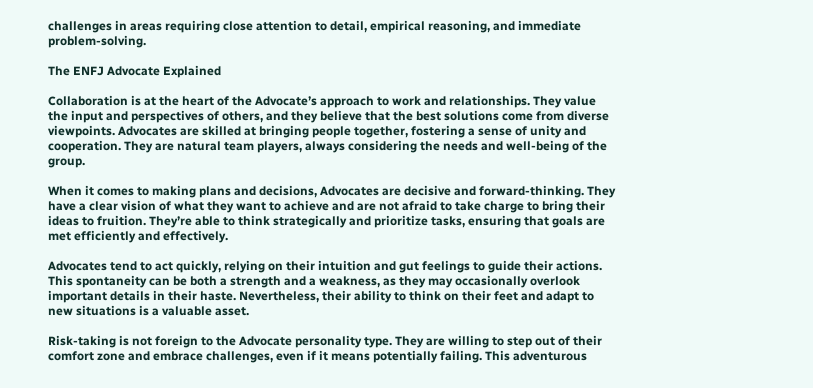challenges in areas requiring close attention to detail, empirical reasoning, and immediate problem-solving.

The ENFJ Advocate Explained

Collaboration is at the heart of the Advocate’s approach to work and relationships. They value the input and perspectives of others, and they believe that the best solutions come from diverse viewpoints. Advocates are skilled at bringing people together, fostering a sense of unity and cooperation. They are natural team players, always considering the needs and well-being of the group.

When it comes to making plans and decisions, Advocates are decisive and forward-thinking. They have a clear vision of what they want to achieve and are not afraid to take charge to bring their ideas to fruition. They’re able to think strategically and prioritize tasks, ensuring that goals are met efficiently and effectively.

Advocates tend to act quickly, relying on their intuition and gut feelings to guide their actions. This spontaneity can be both a strength and a weakness, as they may occasionally overlook important details in their haste. Nevertheless, their ability to think on their feet and adapt to new situations is a valuable asset.

Risk-taking is not foreign to the Advocate personality type. They are willing to step out of their comfort zone and embrace challenges, even if it means potentially failing. This adventurous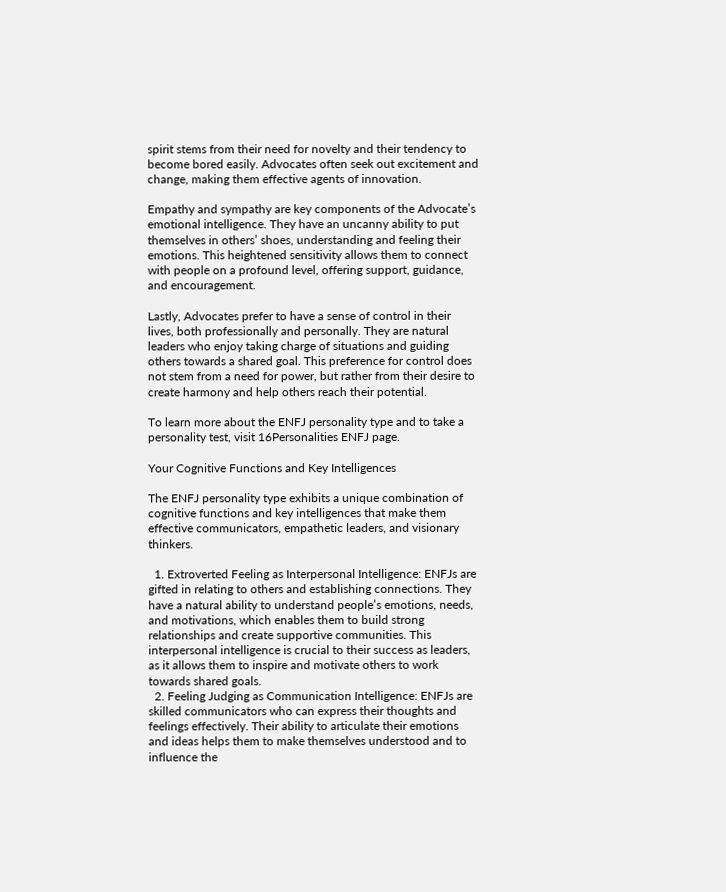spirit stems from their need for novelty and their tendency to become bored easily. Advocates often seek out excitement and change, making them effective agents of innovation.

Empathy and sympathy are key components of the Advocate’s emotional intelligence. They have an uncanny ability to put themselves in others’ shoes, understanding and feeling their emotions. This heightened sensitivity allows them to connect with people on a profound level, offering support, guidance, and encouragement.

Lastly, Advocates prefer to have a sense of control in their lives, both professionally and personally. They are natural leaders who enjoy taking charge of situations and guiding others towards a shared goal. This preference for control does not stem from a need for power, but rather from their desire to create harmony and help others reach their potential.

To learn more about the ENFJ personality type and to take a personality test, visit 16Personalities ENFJ page.

Your Cognitive Functions and Key Intelligences

The ENFJ personality type exhibits a unique combination of cognitive functions and key intelligences that make them effective communicators, empathetic leaders, and visionary thinkers.

  1. Extroverted Feeling as Interpersonal Intelligence: ENFJs are gifted in relating to others and establishing connections. They have a natural ability to understand people’s emotions, needs, and motivations, which enables them to build strong relationships and create supportive communities. This interpersonal intelligence is crucial to their success as leaders, as it allows them to inspire and motivate others to work towards shared goals.
  2. Feeling Judging as Communication Intelligence: ENFJs are skilled communicators who can express their thoughts and feelings effectively. Their ability to articulate their emotions and ideas helps them to make themselves understood and to influence the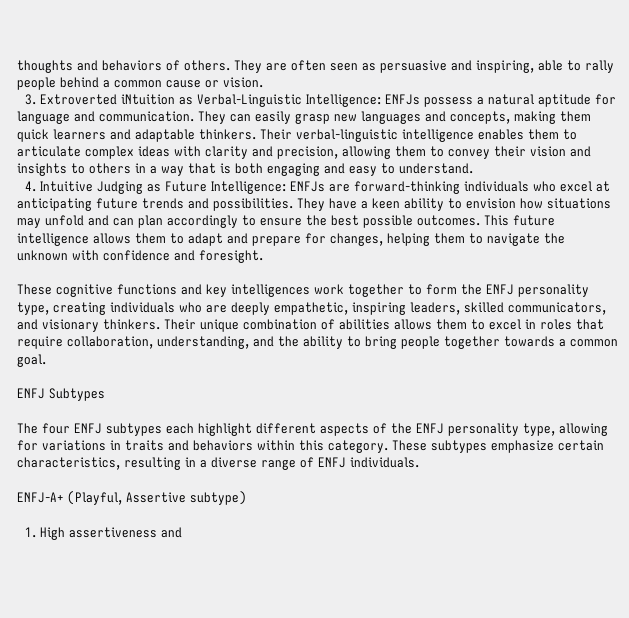thoughts and behaviors of others. They are often seen as persuasive and inspiring, able to rally people behind a common cause or vision.
  3. Extroverted iNtuition as Verbal-Linguistic Intelligence: ENFJs possess a natural aptitude for language and communication. They can easily grasp new languages and concepts, making them quick learners and adaptable thinkers. Their verbal-linguistic intelligence enables them to articulate complex ideas with clarity and precision, allowing them to convey their vision and insights to others in a way that is both engaging and easy to understand.
  4. Intuitive Judging as Future Intelligence: ENFJs are forward-thinking individuals who excel at anticipating future trends and possibilities. They have a keen ability to envision how situations may unfold and can plan accordingly to ensure the best possible outcomes. This future intelligence allows them to adapt and prepare for changes, helping them to navigate the unknown with confidence and foresight.

These cognitive functions and key intelligences work together to form the ENFJ personality type, creating individuals who are deeply empathetic, inspiring leaders, skilled communicators, and visionary thinkers. Their unique combination of abilities allows them to excel in roles that require collaboration, understanding, and the ability to bring people together towards a common goal.

ENFJ Subtypes

The four ENFJ subtypes each highlight different aspects of the ENFJ personality type, allowing for variations in traits and behaviors within this category. These subtypes emphasize certain characteristics, resulting in a diverse range of ENFJ individuals.

ENFJ-A+ (Playful, Assertive subtype)

  1. High assertiveness and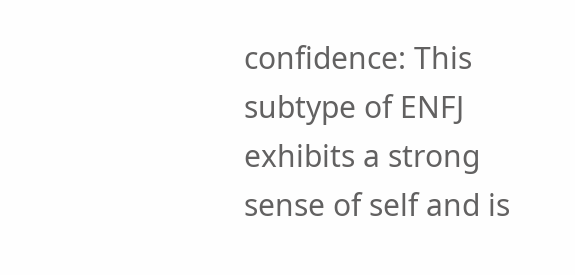confidence: This subtype of ENFJ exhibits a strong sense of self and is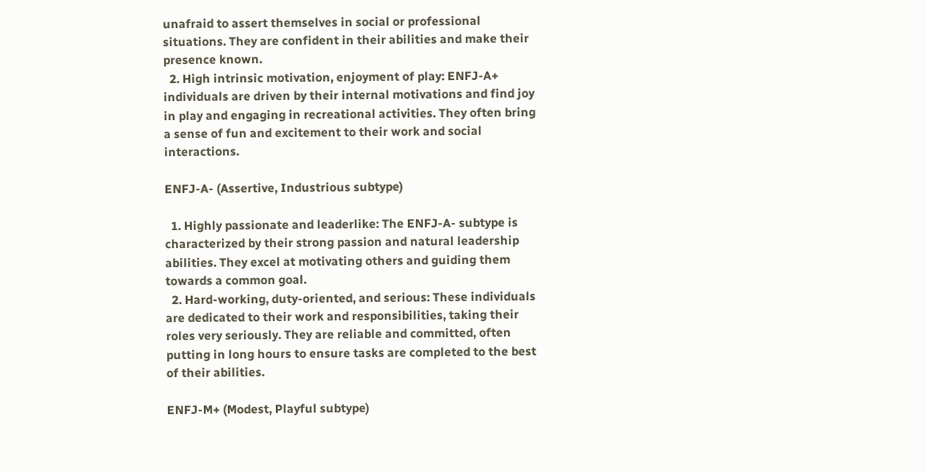unafraid to assert themselves in social or professional situations. They are confident in their abilities and make their presence known.
  2. High intrinsic motivation, enjoyment of play: ENFJ-A+ individuals are driven by their internal motivations and find joy in play and engaging in recreational activities. They often bring a sense of fun and excitement to their work and social interactions.

ENFJ-A- (Assertive, Industrious subtype)

  1. Highly passionate and leaderlike: The ENFJ-A- subtype is characterized by their strong passion and natural leadership abilities. They excel at motivating others and guiding them towards a common goal.
  2. Hard-working, duty-oriented, and serious: These individuals are dedicated to their work and responsibilities, taking their roles very seriously. They are reliable and committed, often putting in long hours to ensure tasks are completed to the best of their abilities.

ENFJ-M+ (Modest, Playful subtype)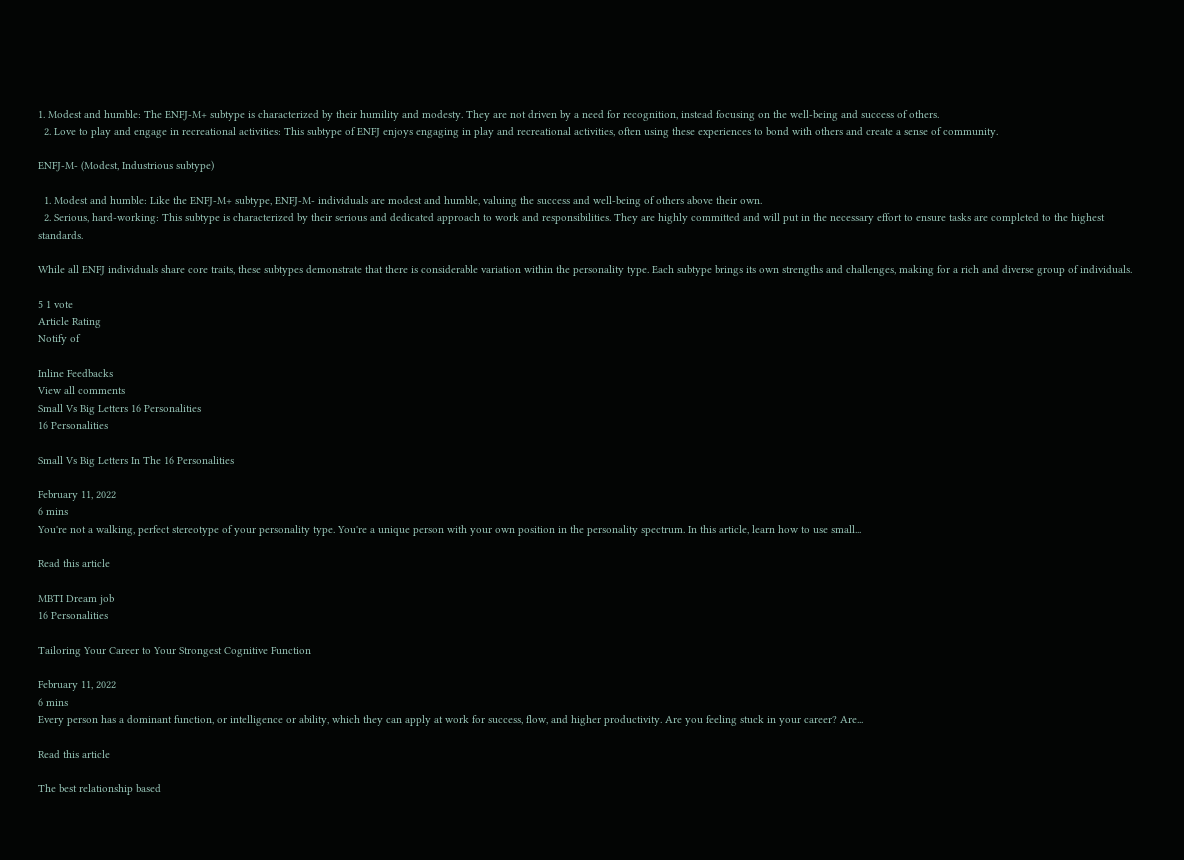1. Modest and humble: The ENFJ-M+ subtype is characterized by their humility and modesty. They are not driven by a need for recognition, instead focusing on the well-being and success of others.
  2. Love to play and engage in recreational activities: This subtype of ENFJ enjoys engaging in play and recreational activities, often using these experiences to bond with others and create a sense of community.

ENFJ-M- (Modest, Industrious subtype)

  1. Modest and humble: Like the ENFJ-M+ subtype, ENFJ-M- individuals are modest and humble, valuing the success and well-being of others above their own.
  2. Serious, hard-working: This subtype is characterized by their serious and dedicated approach to work and responsibilities. They are highly committed and will put in the necessary effort to ensure tasks are completed to the highest standards.

While all ENFJ individuals share core traits, these subtypes demonstrate that there is considerable variation within the personality type. Each subtype brings its own strengths and challenges, making for a rich and diverse group of individuals.

5 1 vote
Article Rating
Notify of

Inline Feedbacks
View all comments
Small Vs Big Letters 16 Personalities
16 Personalities

Small Vs Big Letters In The 16 Personalities

February 11, 2022
6 mins
You're not a walking, perfect stereotype of your personality type. You're a unique person with your own position in the personality spectrum. In this article, learn how to use small...

Read this article

MBTI Dream job
16 Personalities

Tailoring Your Career to Your Strongest Cognitive Function

February 11, 2022
6 mins
Every person has a dominant function, or intelligence or ability, which they can apply at work for success, flow, and higher productivity. Are you feeling stuck in your career? Are...

Read this article

The best relationship based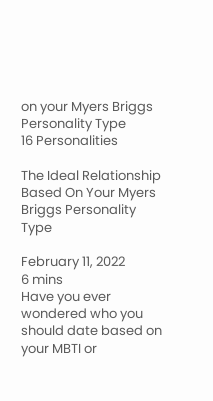on your Myers Briggs Personality Type
16 Personalities

The Ideal Relationship Based On Your Myers Briggs Personality Type

February 11, 2022
6 mins
Have you ever wondered who you should date based on your MBTI or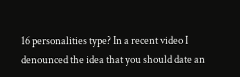16 personalities type? In a recent video I denounced the idea that you should date an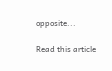opposite...

Read this article